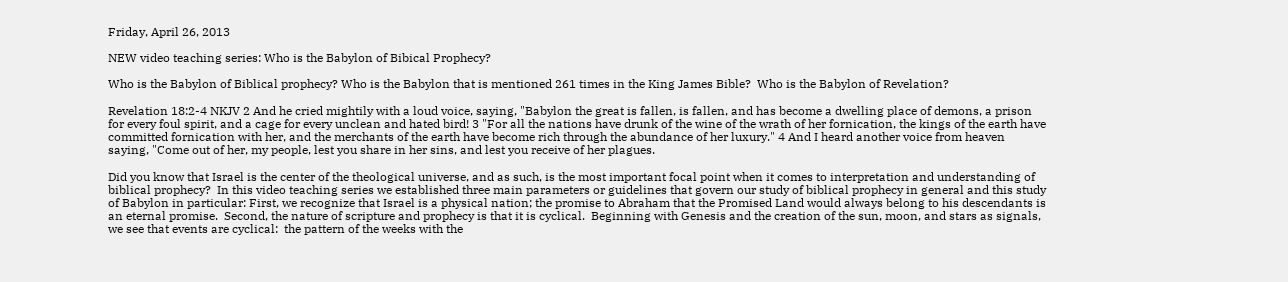Friday, April 26, 2013

NEW video teaching series: Who is the Babylon of Bibical Prophecy?

Who is the Babylon of Biblical prophecy? Who is the Babylon that is mentioned 261 times in the King James Bible?  Who is the Babylon of Revelation?

Revelation 18:2-4 NKJV 2 And he cried mightily with a loud voice, saying, "Babylon the great is fallen, is fallen, and has become a dwelling place of demons, a prison for every foul spirit, and a cage for every unclean and hated bird! 3 "For all the nations have drunk of the wine of the wrath of her fornication, the kings of the earth have committed fornication with her, and the merchants of the earth have become rich through the abundance of her luxury." 4 And I heard another voice from heaven saying, "Come out of her, my people, lest you share in her sins, and lest you receive of her plagues.

Did you know that Israel is the center of the theological universe, and as such, is the most important focal point when it comes to interpretation and understanding of biblical prophecy?  In this video teaching series we established three main parameters or guidelines that govern our study of biblical prophecy in general and this study of Babylon in particular: First, we recognize that Israel is a physical nation; the promise to Abraham that the Promised Land would always belong to his descendants is an eternal promise.  Second, the nature of scripture and prophecy is that it is cyclical.  Beginning with Genesis and the creation of the sun, moon, and stars as signals, we see that events are cyclical:  the pattern of the weeks with the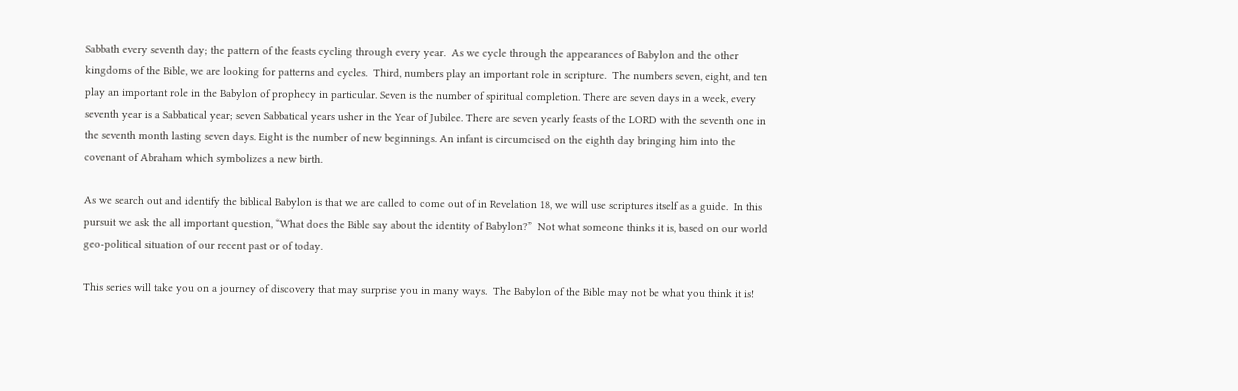Sabbath every seventh day; the pattern of the feasts cycling through every year.  As we cycle through the appearances of Babylon and the other kingdoms of the Bible, we are looking for patterns and cycles.  Third, numbers play an important role in scripture.  The numbers seven, eight, and ten play an important role in the Babylon of prophecy in particular. Seven is the number of spiritual completion. There are seven days in a week, every seventh year is a Sabbatical year; seven Sabbatical years usher in the Year of Jubilee. There are seven yearly feasts of the LORD with the seventh one in the seventh month lasting seven days. Eight is the number of new beginnings. An infant is circumcised on the eighth day bringing him into the covenant of Abraham which symbolizes a new birth.

As we search out and identify the biblical Babylon is that we are called to come out of in Revelation 18, we will use scriptures itself as a guide.  In this pursuit we ask the all important question, “What does the Bible say about the identity of Babylon?”  Not what someone thinks it is, based on our world geo-political situation of our recent past or of today.

This series will take you on a journey of discovery that may surprise you in many ways.  The Babylon of the Bible may not be what you think it is!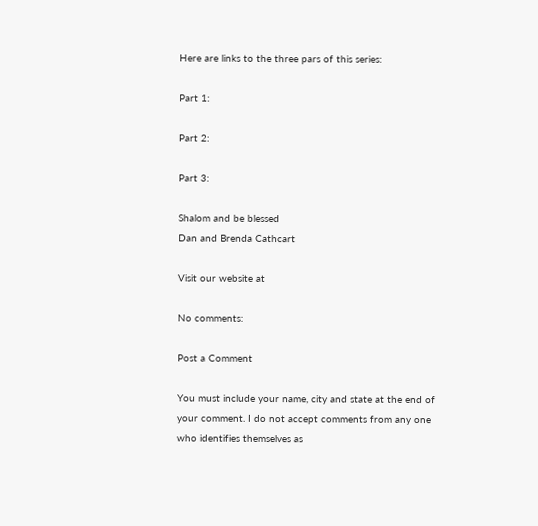Here are links to the three pars of this series:

Part 1:

Part 2:

Part 3:

Shalom and be blessed
Dan and Brenda Cathcart

Visit our website at

No comments:

Post a Comment

You must include your name, city and state at the end of your comment. I do not accept comments from any one who identifies themselves as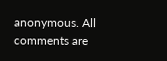anonymous. All comments are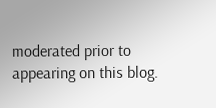moderated prior to appearing on this blog.